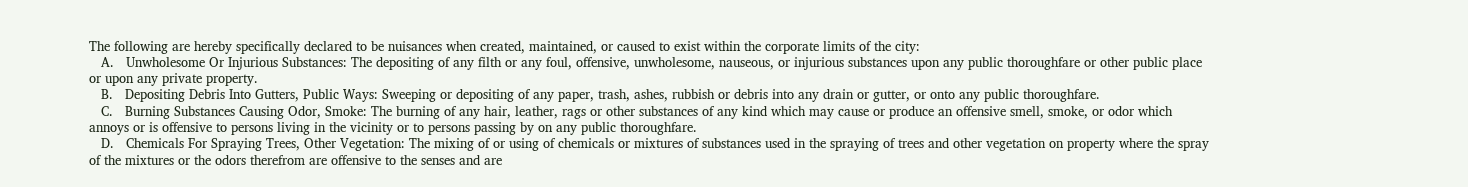The following are hereby specifically declared to be nuisances when created, maintained, or caused to exist within the corporate limits of the city:
   A.   Unwholesome Or Injurious Substances: The depositing of any filth or any foul, offensive, unwholesome, nauseous, or injurious substances upon any public thoroughfare or other public place or upon any private property.
   B.   Depositing Debris Into Gutters, Public Ways: Sweeping or depositing of any paper, trash, ashes, rubbish or debris into any drain or gutter, or onto any public thoroughfare.
   C.   Burning Substances Causing Odor, Smoke: The burning of any hair, leather, rags or other substances of any kind which may cause or produce an offensive smell, smoke, or odor which annoys or is offensive to persons living in the vicinity or to persons passing by on any public thoroughfare.
   D.   Chemicals For Spraying Trees, Other Vegetation: The mixing of or using of chemicals or mixtures of substances used in the spraying of trees and other vegetation on property where the spray of the mixtures or the odors therefrom are offensive to the senses and are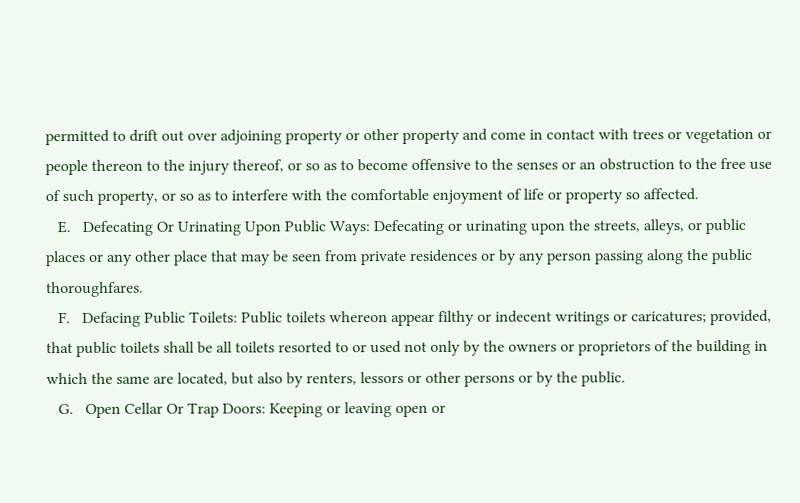permitted to drift out over adjoining property or other property and come in contact with trees or vegetation or people thereon to the injury thereof, or so as to become offensive to the senses or an obstruction to the free use of such property, or so as to interfere with the comfortable enjoyment of life or property so affected.
   E.   Defecating Or Urinating Upon Public Ways: Defecating or urinating upon the streets, alleys, or public places or any other place that may be seen from private residences or by any person passing along the public thoroughfares.
   F.   Defacing Public Toilets: Public toilets whereon appear filthy or indecent writings or caricatures; provided, that public toilets shall be all toilets resorted to or used not only by the owners or proprietors of the building in which the same are located, but also by renters, lessors or other persons or by the public.
   G.   Open Cellar Or Trap Doors: Keeping or leaving open or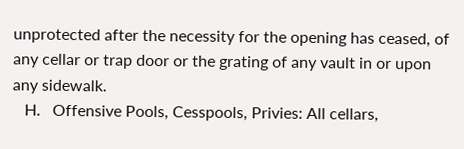unprotected after the necessity for the opening has ceased, of any cellar or trap door or the grating of any vault in or upon any sidewalk.
   H.   Offensive Pools, Cesspools, Privies: All cellars,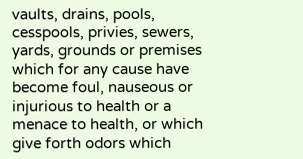vaults, drains, pools, cesspools, privies, sewers, yards, grounds or premises which for any cause have become foul, nauseous or injurious to health or a menace to health, or which give forth odors which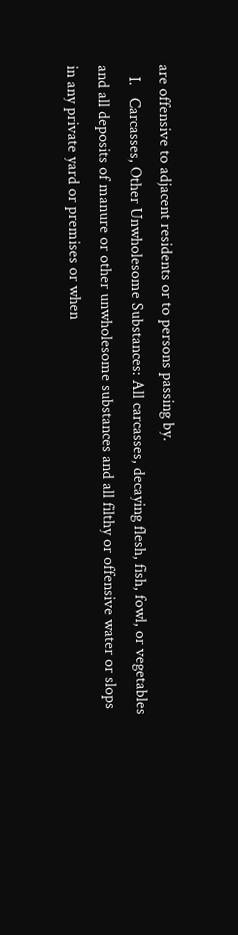are offensive to adjacent residents or to persons passing by.
   I.   Carcasses, Other Unwholesome Substances: All carcasses, decaying flesh, fish, fowl, or vegetables and all deposits of manure or other unwholesome substances and all filthy or offensive water or slops in any private yard or premises or when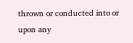thrown or conducted into or upon any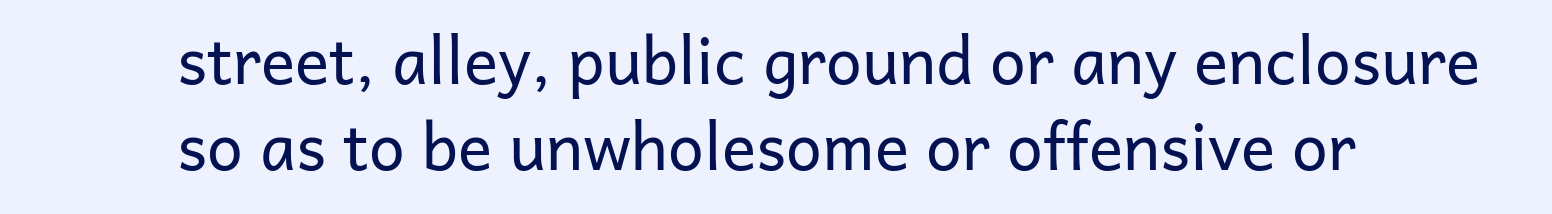street, alley, public ground or any enclosure so as to be unwholesome or offensive or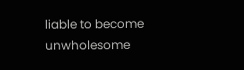liable to become unwholesome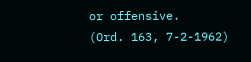or offensive.
(Ord. 163, 7-2-1962)